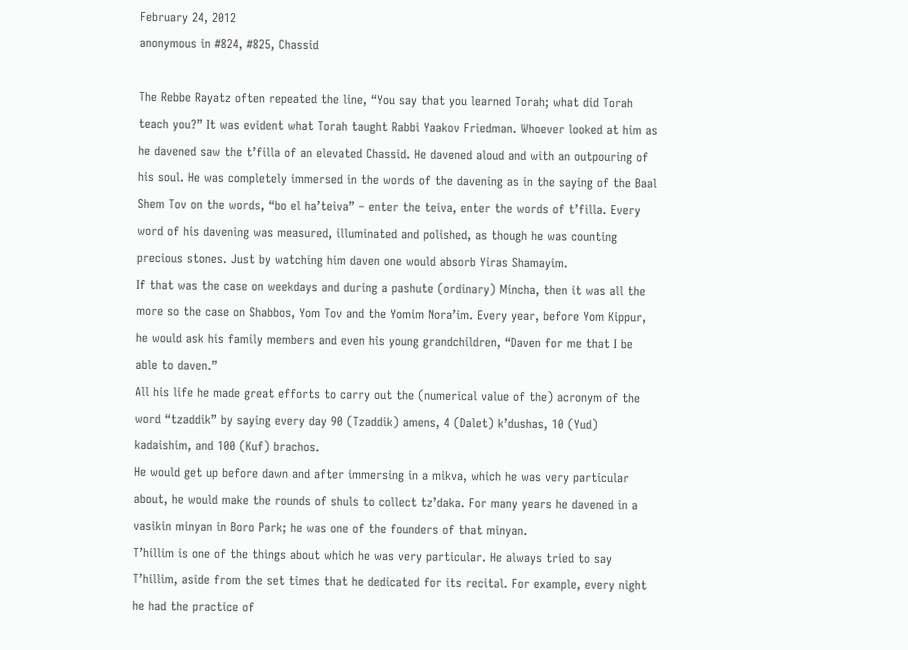February 24, 2012
anonymous in #824, #825, Chassid

The Rebbe Rayatz often repeated the line, “You say that you learned Torah; what did Torah teach you?” It was evident what Torah taught Rabbi Yaakov Friedman. Whoever looked at him as he davened saw the t’filla of an elevated Chassid. He davened aloud and with an outpouring of his soul. He was completely immersed in the words of the davening as in the saying of the Baal Shem Tov on the words, “bo el ha’teiva” – enter the teiva, enter the words of t’filla. Every word of his davening was measured, illuminated and polished, as though he was counting precious stones. Just by watching him daven one would absorb Yiras Shamayim.
If that was the case on weekdays and during a pashute (ordinary) Mincha, then it was all the more so the case on Shabbos, Yom Tov and the Yomim Nora’im. Every year, before Yom Kippur, he would ask his family members and even his young grandchildren, “Daven for me that I be able to daven.”
All his life he made great efforts to carry out the (numerical value of the) acronym of the word “tzaddik” by saying every day 90 (Tzaddik) amens, 4 (Dalet) k’dushas, 10 (Yud) kadaishim, and 100 (Kuf) brachos.
He would get up before dawn and after immersing in a mikva, which he was very particular about, he would make the rounds of shuls to collect tz’daka. For many years he davened in a vasikin minyan in Boro Park; he was one of the founders of that minyan.
T’hillim is one of the things about which he was very particular. He always tried to say T’hillim, aside from the set times that he dedicated for its recital. For example, every night he had the practice of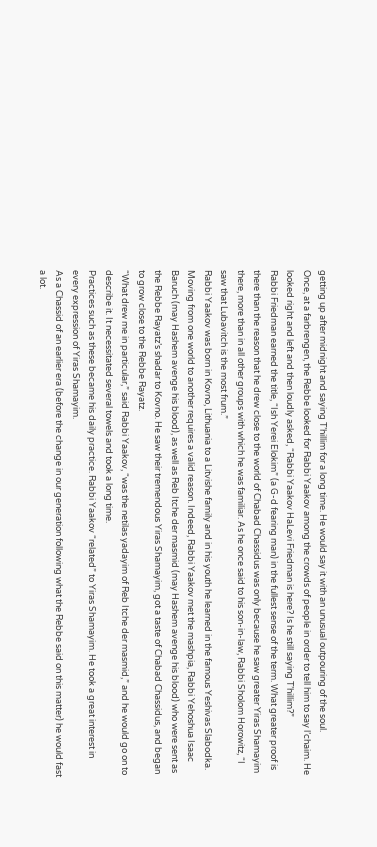getting up after midnight and saying T’hillim for a long time. He would say it with an unusual outpouring of the soul.
Once, at a farbrengen, the Rebbe looked for Rabbi Yaakov among the crowds of people in order to tell him to say l’chaim. He looked right and left and then loudly asked, “Rabbi Yaakov HaLevi Friedman is here? Is he still saying T’hillim?”
Rabbi Friedman earned the title, “Ish Yerei Elokim” (a G-d fearing man) in the fullest sense of the term. What greater proof is there than the reason that he drew close to the world of Chabad Chassidus was only because he saw greater Yiras Shamayim there, more than in all other groups with which he was familiar. As he once said to his son-in-law, Rabbi Sholom Horowitz, “I saw that Lubavitch is the most frum.”
Rabbi Yaakov was born in Kovno, Lithuania to a Litvishe family and in his youth he learned in the famous Yeshivas Slabodka. Moving from one world to another requires a valid reason. Indeed, Rabbi Yaakov met the mashpia, Rabbi Yehoshua Isaac Baruch (may Hashem avenge his blood), as well as Reb Itche der masmid (may Hashem avenge his blood) who were sent as the Rebbe Rayatz’s shadar to Kovno. He saw their tremendous Yiras Shamayim, got a taste of Chabad Chassidus, and began to grow close to the Rebbe Rayatz.
“What drew me in particular,” said Rabbi Yaakov, “was the netilas yadayim of Reb Itche der masmid,” and he would go on to describe it. It necessitated several towels and took a long time.
Practices such as these became his daily practice. Rabbi Yaakov “related” to Yiras Shamayim. He took a great interest in every expression of Yiras Shamayim.
As a Chassid of an earlier era (before the change in our generation following what the Rebbe said on this matter) he would fast a lot.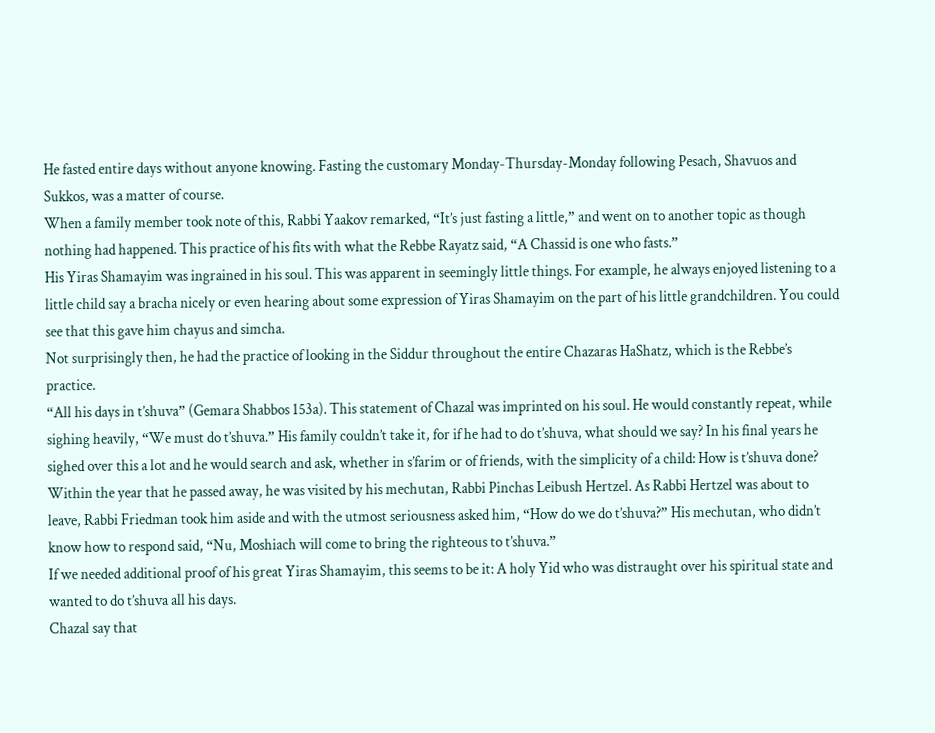He fasted entire days without anyone knowing. Fasting the customary Monday-Thursday-Monday following Pesach, Shavuos and Sukkos, was a matter of course.
When a family member took note of this, Rabbi Yaakov remarked, “It’s just fasting a little,” and went on to another topic as though nothing had happened. This practice of his fits with what the Rebbe Rayatz said, “A Chassid is one who fasts.”
His Yiras Shamayim was ingrained in his soul. This was apparent in seemingly little things. For example, he always enjoyed listening to a little child say a bracha nicely or even hearing about some expression of Yiras Shamayim on the part of his little grandchildren. You could see that this gave him chayus and simcha.
Not surprisingly then, he had the practice of looking in the Siddur throughout the entire Chazaras HaShatz, which is the Rebbe’s practice.
“All his days in t’shuva” (Gemara Shabbos 153a). This statement of Chazal was imprinted on his soul. He would constantly repeat, while sighing heavily, “We must do t’shuva.” His family couldn’t take it, for if he had to do t’shuva, what should we say? In his final years he sighed over this a lot and he would search and ask, whether in s’farim or of friends, with the simplicity of a child: How is t’shuva done?
Within the year that he passed away, he was visited by his mechutan, Rabbi Pinchas Leibush Hertzel. As Rabbi Hertzel was about to leave, Rabbi Friedman took him aside and with the utmost seriousness asked him, “How do we do t’shuva?” His mechutan, who didn’t know how to respond said, “Nu, Moshiach will come to bring the righteous to t’shuva.”
If we needed additional proof of his great Yiras Shamayim, this seems to be it: A holy Yid who was distraught over his spiritual state and wanted to do t’shuva all his days.
Chazal say that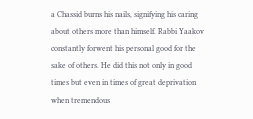a Chassid burns his nails, signifying his caring about others more than himself. Rabbi Yaakov constantly forwent his personal good for the sake of others. He did this not only in good times but even in times of great deprivation when tremendous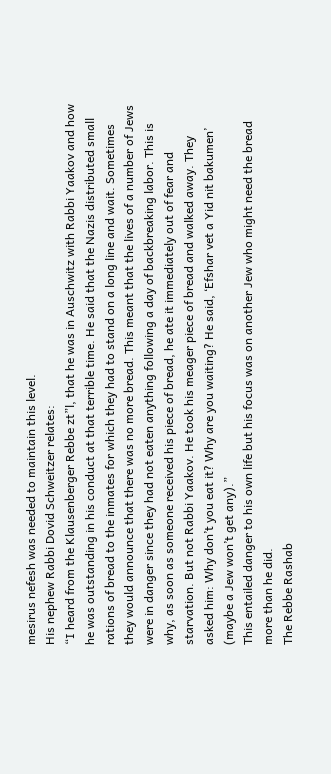mesirus nefesh was needed to maintain this level.
His nephew Rabbi Dovid Schweitzer relates:
“I heard from the Klausenberger Rebbe zt”l, that he was in Auschwitz with Rabbi Yaakov and how he was outstanding in his conduct at that terrible time. He said that the Nazis distributed small rations of bread to the inmates for which they had to stand on a long line and wait. Sometimes they would announce that there was no more bread. This meant that the lives of a number of Jews were in danger since they had not eaten anything following a day of backbreaking labor. This is why, as soon as someone received his piece of bread, he ate it immediately out of fear and starvation. But not Rabbi Yaakov. He took his meager piece of bread and walked away. They asked him: Why don’t you eat it? Why are you waiting? He said, ‘Efshar vet a Yid nit bakumen’ (maybe a Jew won’t get any).”
This entailed danger to his own life but his focus was on another Jew who might need the bread more than he did.
The Rebbe Rashab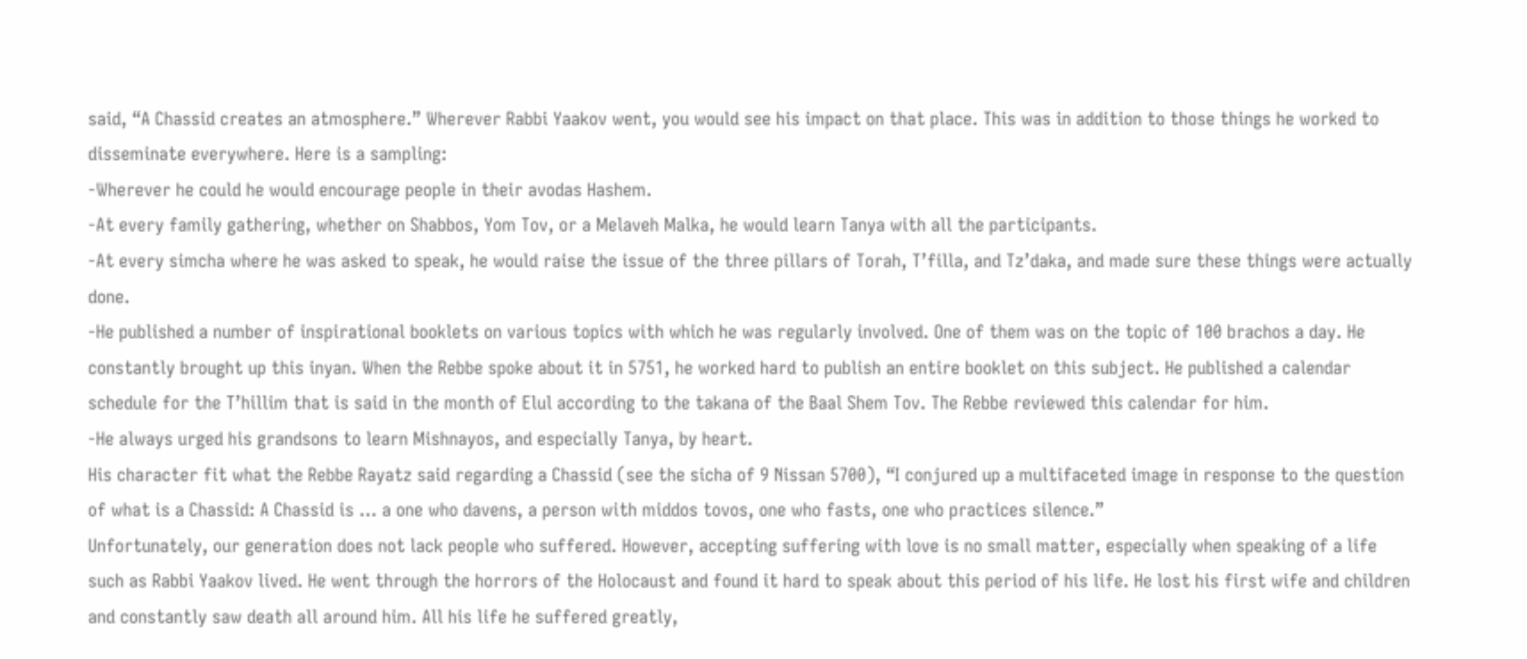said, “A Chassid creates an atmosphere.” Wherever Rabbi Yaakov went, you would see his impact on that place. This was in addition to those things he worked to disseminate everywhere. Here is a sampling:
-Wherever he could he would encourage people in their avodas Hashem.
-At every family gathering, whether on Shabbos, Yom Tov, or a Melaveh Malka, he would learn Tanya with all the participants.
-At every simcha where he was asked to speak, he would raise the issue of the three pillars of Torah, T’filla, and Tz’daka, and made sure these things were actually done.
-He published a number of inspirational booklets on various topics with which he was regularly involved. One of them was on the topic of 100 brachos a day. He constantly brought up this inyan. When the Rebbe spoke about it in 5751, he worked hard to publish an entire booklet on this subject. He published a calendar schedule for the T’hillim that is said in the month of Elul according to the takana of the Baal Shem Tov. The Rebbe reviewed this calendar for him.
-He always urged his grandsons to learn Mishnayos, and especially Tanya, by heart.
His character fit what the Rebbe Rayatz said regarding a Chassid (see the sicha of 9 Nissan 5700), “I conjured up a multifaceted image in response to the question of what is a Chassid: A Chassid is … a one who davens, a person with middos tovos, one who fasts, one who practices silence.”
Unfortunately, our generation does not lack people who suffered. However, accepting suffering with love is no small matter, especially when speaking of a life such as Rabbi Yaakov lived. He went through the horrors of the Holocaust and found it hard to speak about this period of his life. He lost his first wife and children and constantly saw death all around him. All his life he suffered greatly,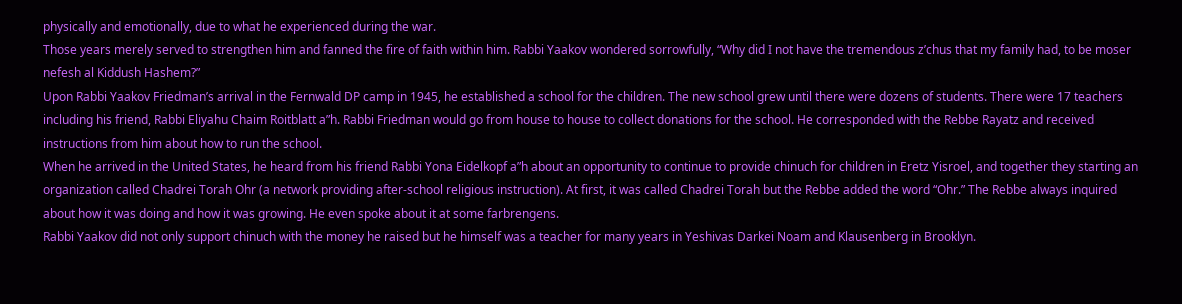physically and emotionally, due to what he experienced during the war.
Those years merely served to strengthen him and fanned the fire of faith within him. Rabbi Yaakov wondered sorrowfully, “Why did I not have the tremendous z’chus that my family had, to be moser nefesh al Kiddush Hashem?”
Upon Rabbi Yaakov Friedman’s arrival in the Fernwald DP camp in 1945, he established a school for the children. The new school grew until there were dozens of students. There were 17 teachers including his friend, Rabbi Eliyahu Chaim Roitblatt a”h. Rabbi Friedman would go from house to house to collect donations for the school. He corresponded with the Rebbe Rayatz and received instructions from him about how to run the school.
When he arrived in the United States, he heard from his friend Rabbi Yona Eidelkopf a”h about an opportunity to continue to provide chinuch for children in Eretz Yisroel, and together they starting an organization called Chadrei Torah Ohr (a network providing after-school religious instruction). At first, it was called Chadrei Torah but the Rebbe added the word “Ohr.” The Rebbe always inquired about how it was doing and how it was growing. He even spoke about it at some farbrengens.
Rabbi Yaakov did not only support chinuch with the money he raised but he himself was a teacher for many years in Yeshivas Darkei Noam and Klausenberg in Brooklyn.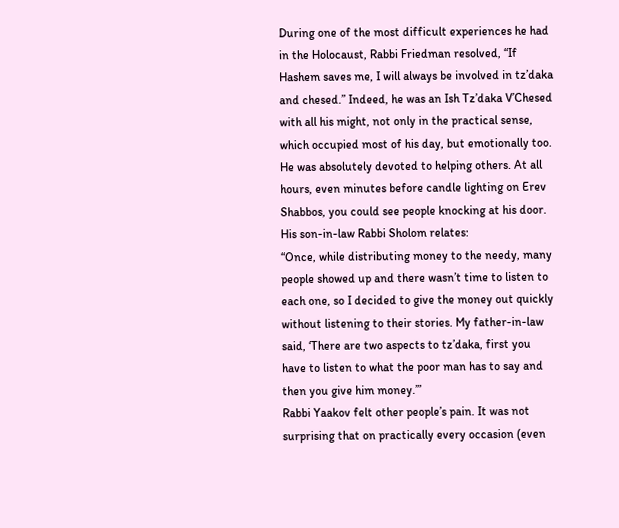During one of the most difficult experiences he had in the Holocaust, Rabbi Friedman resolved, “If Hashem saves me, I will always be involved in tz’daka and chesed.” Indeed, he was an Ish Tz’daka V’Chesed with all his might, not only in the practical sense, which occupied most of his day, but emotionally too. He was absolutely devoted to helping others. At all hours, even minutes before candle lighting on Erev Shabbos, you could see people knocking at his door.
His son-in-law Rabbi Sholom relates:
“Once, while distributing money to the needy, many people showed up and there wasn’t time to listen to each one, so I decided to give the money out quickly without listening to their stories. My father-in-law said, ‘There are two aspects to tz’daka, first you have to listen to what the poor man has to say and then you give him money.’”
Rabbi Yaakov felt other people’s pain. It was not surprising that on practically every occasion (even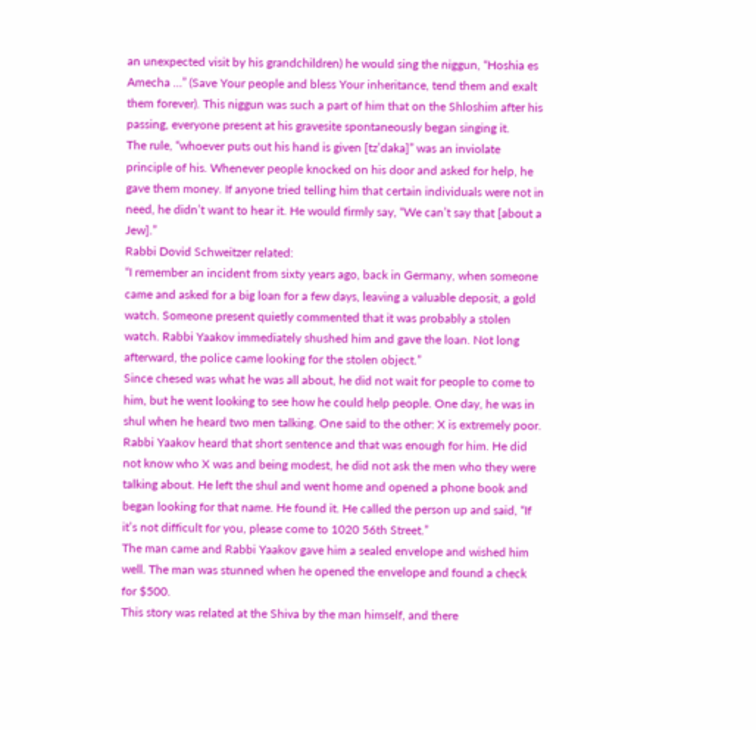an unexpected visit by his grandchildren) he would sing the niggun, “Hoshia es Amecha …” (Save Your people and bless Your inheritance, tend them and exalt them forever). This niggun was such a part of him that on the Shloshim after his passing, everyone present at his gravesite spontaneously began singing it.
The rule, “whoever puts out his hand is given [tz’daka]” was an inviolate principle of his. Whenever people knocked on his door and asked for help, he gave them money. If anyone tried telling him that certain individuals were not in need, he didn’t want to hear it. He would firmly say, “We can’t say that [about a Jew].”
Rabbi Dovid Schweitzer related:
“I remember an incident from sixty years ago, back in Germany, when someone came and asked for a big loan for a few days, leaving a valuable deposit, a gold watch. Someone present quietly commented that it was probably a stolen watch. Rabbi Yaakov immediately shushed him and gave the loan. Not long afterward, the police came looking for the stolen object.”
Since chesed was what he was all about, he did not wait for people to come to him, but he went looking to see how he could help people. One day, he was in shul when he heard two men talking. One said to the other: X is extremely poor. Rabbi Yaakov heard that short sentence and that was enough for him. He did not know who X was and being modest, he did not ask the men who they were talking about. He left the shul and went home and opened a phone book and began looking for that name. He found it. He called the person up and said, “If it’s not difficult for you, please come to 1020 56th Street.”
The man came and Rabbi Yaakov gave him a sealed envelope and wished him well. The man was stunned when he opened the envelope and found a check for $500.
This story was related at the Shiva by the man himself, and there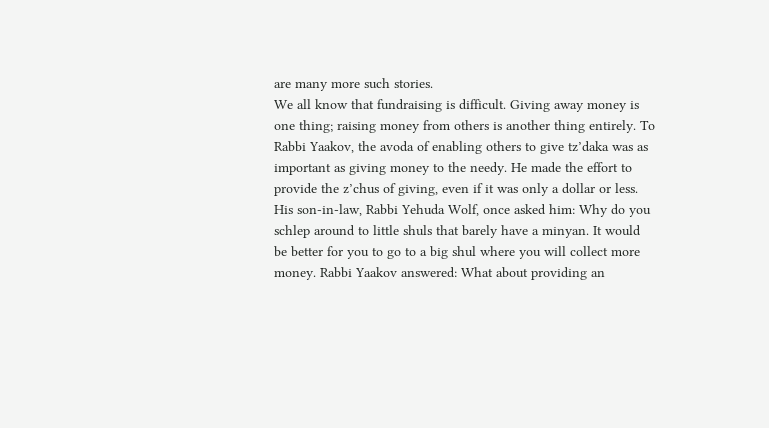are many more such stories.
We all know that fundraising is difficult. Giving away money is one thing; raising money from others is another thing entirely. To Rabbi Yaakov, the avoda of enabling others to give tz’daka was as important as giving money to the needy. He made the effort to provide the z’chus of giving, even if it was only a dollar or less.
His son-in-law, Rabbi Yehuda Wolf, once asked him: Why do you schlep around to little shuls that barely have a minyan. It would be better for you to go to a big shul where you will collect more money. Rabbi Yaakov answered: What about providing an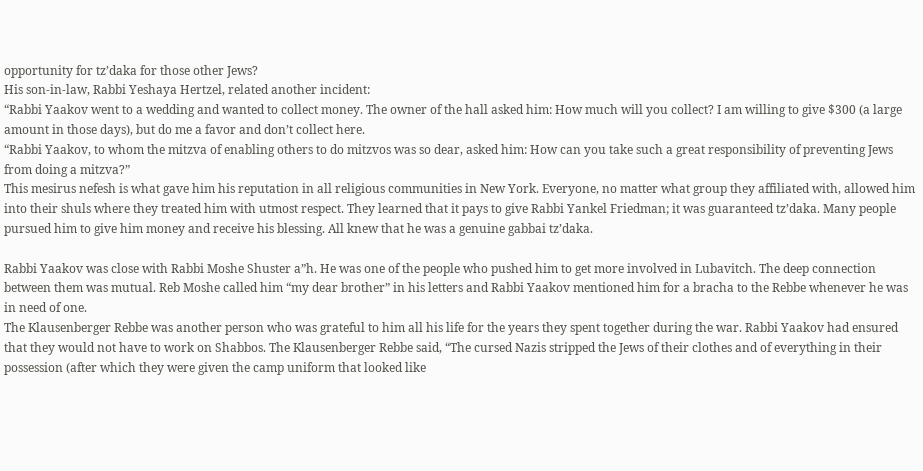opportunity for tz’daka for those other Jews?
His son-in-law, Rabbi Yeshaya Hertzel, related another incident:
“Rabbi Yaakov went to a wedding and wanted to collect money. The owner of the hall asked him: How much will you collect? I am willing to give $300 (a large amount in those days), but do me a favor and don’t collect here.
“Rabbi Yaakov, to whom the mitzva of enabling others to do mitzvos was so dear, asked him: How can you take such a great responsibility of preventing Jews from doing a mitzva?”
This mesirus nefesh is what gave him his reputation in all religious communities in New York. Everyone, no matter what group they affiliated with, allowed him into their shuls where they treated him with utmost respect. They learned that it pays to give Rabbi Yankel Friedman; it was guaranteed tz’daka. Many people pursued him to give him money and receive his blessing. All knew that he was a genuine gabbai tz’daka.

Rabbi Yaakov was close with Rabbi Moshe Shuster a”h. He was one of the people who pushed him to get more involved in Lubavitch. The deep connection between them was mutual. Reb Moshe called him “my dear brother” in his letters and Rabbi Yaakov mentioned him for a bracha to the Rebbe whenever he was in need of one.
The Klausenberger Rebbe was another person who was grateful to him all his life for the years they spent together during the war. Rabbi Yaakov had ensured that they would not have to work on Shabbos. The Klausenberger Rebbe said, “The cursed Nazis stripped the Jews of their clothes and of everything in their possession (after which they were given the camp uniform that looked like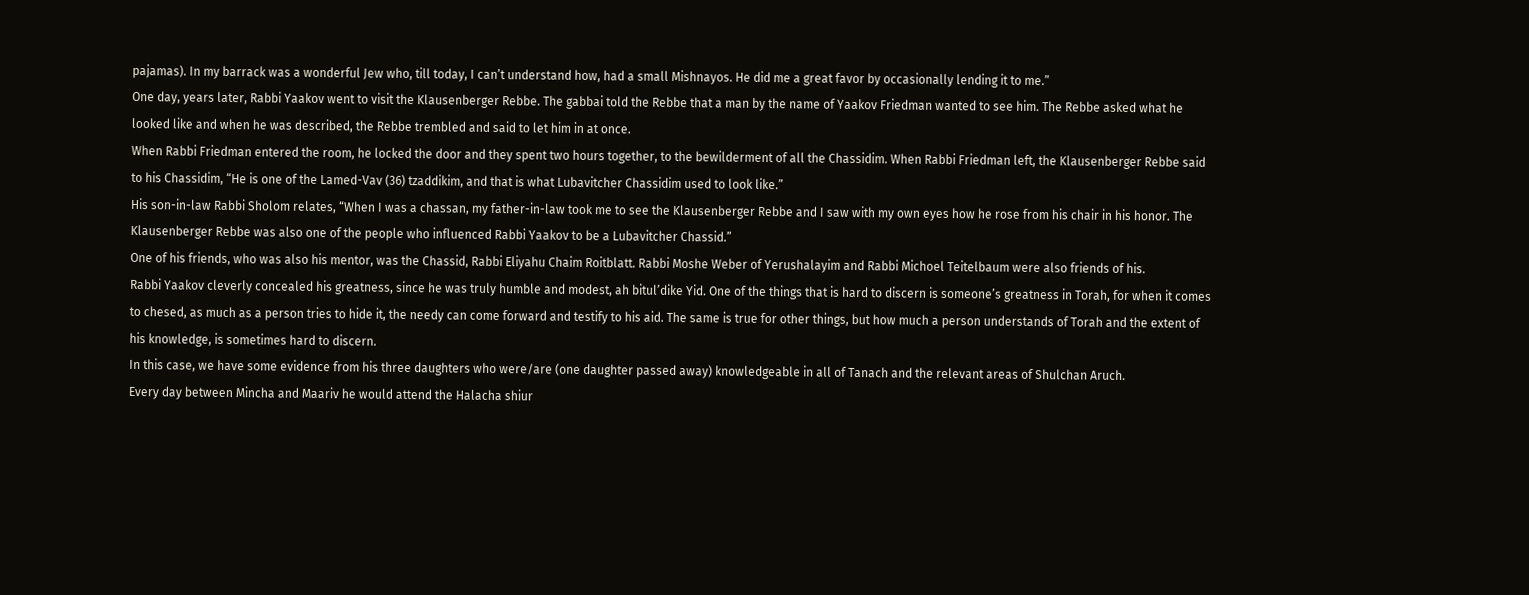pajamas). In my barrack was a wonderful Jew who, till today, I can’t understand how, had a small Mishnayos. He did me a great favor by occasionally lending it to me.”
One day, years later, Rabbi Yaakov went to visit the Klausenberger Rebbe. The gabbai told the Rebbe that a man by the name of Yaakov Friedman wanted to see him. The Rebbe asked what he looked like and when he was described, the Rebbe trembled and said to let him in at once.
When Rabbi Friedman entered the room, he locked the door and they spent two hours together, to the bewilderment of all the Chassidim. When Rabbi Friedman left, the Klausenberger Rebbe said to his Chassidim, “He is one of the Lamed-Vav (36) tzaddikim, and that is what Lubavitcher Chassidim used to look like.”
His son-in-law Rabbi Sholom relates, “When I was a chassan, my father-in-law took me to see the Klausenberger Rebbe and I saw with my own eyes how he rose from his chair in his honor. The Klausenberger Rebbe was also one of the people who influenced Rabbi Yaakov to be a Lubavitcher Chassid.”
One of his friends, who was also his mentor, was the Chassid, Rabbi Eliyahu Chaim Roitblatt. Rabbi Moshe Weber of Yerushalayim and Rabbi Michoel Teitelbaum were also friends of his.
Rabbi Yaakov cleverly concealed his greatness, since he was truly humble and modest, ah bitul’dike Yid. One of the things that is hard to discern is someone’s greatness in Torah, for when it comes to chesed, as much as a person tries to hide it, the needy can come forward and testify to his aid. The same is true for other things, but how much a person understands of Torah and the extent of his knowledge, is sometimes hard to discern.
In this case, we have some evidence from his three daughters who were/are (one daughter passed away) knowledgeable in all of Tanach and the relevant areas of Shulchan Aruch.
Every day between Mincha and Maariv he would attend the Halacha shiur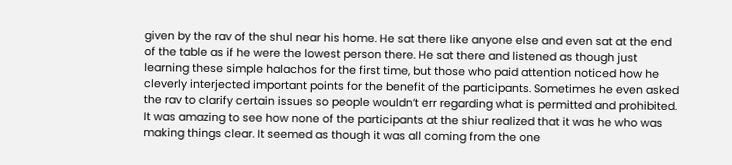given by the rav of the shul near his home. He sat there like anyone else and even sat at the end of the table as if he were the lowest person there. He sat there and listened as though just learning these simple halachos for the first time, but those who paid attention noticed how he cleverly interjected important points for the benefit of the participants. Sometimes he even asked the rav to clarify certain issues so people wouldn’t err regarding what is permitted and prohibited. It was amazing to see how none of the participants at the shiur realized that it was he who was making things clear. It seemed as though it was all coming from the one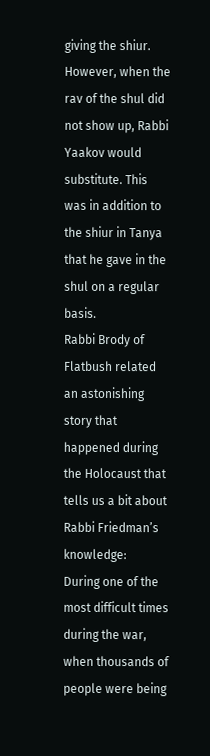giving the shiur. However, when the rav of the shul did not show up, Rabbi Yaakov would substitute. This was in addition to the shiur in Tanya that he gave in the shul on a regular basis.
Rabbi Brody of Flatbush related an astonishing story that happened during the Holocaust that tells us a bit about Rabbi Friedman’s knowledge:
During one of the most difficult times during the war, when thousands of people were being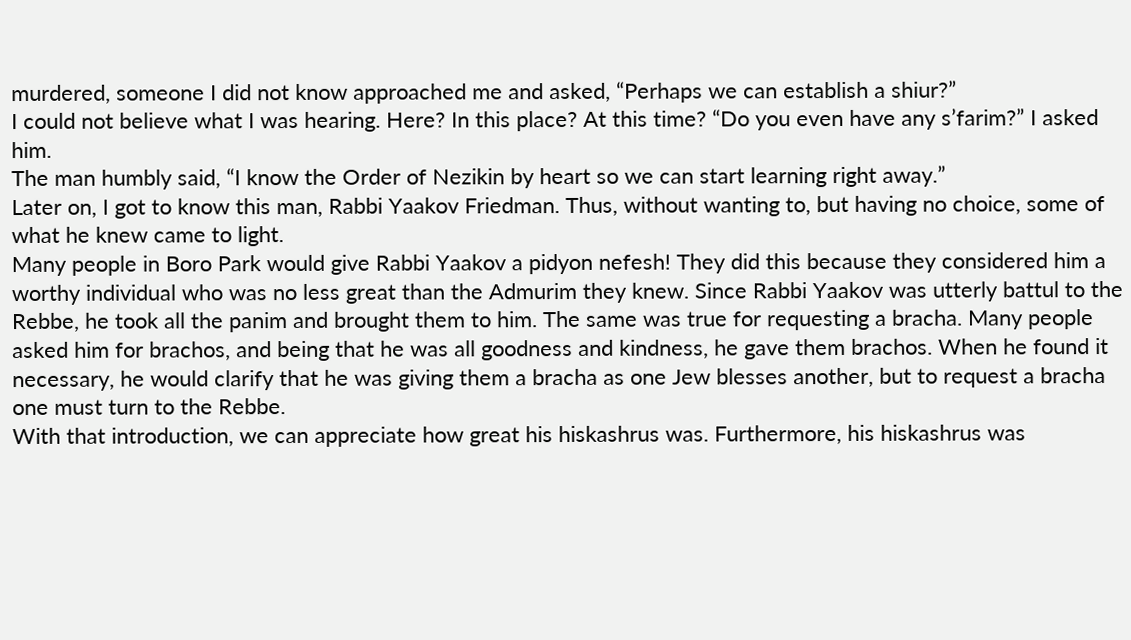murdered, someone I did not know approached me and asked, “Perhaps we can establish a shiur?”
I could not believe what I was hearing. Here? In this place? At this time? “Do you even have any s’farim?” I asked him.
The man humbly said, “I know the Order of Nezikin by heart so we can start learning right away.”
Later on, I got to know this man, Rabbi Yaakov Friedman. Thus, without wanting to, but having no choice, some of what he knew came to light.
Many people in Boro Park would give Rabbi Yaakov a pidyon nefesh! They did this because they considered him a worthy individual who was no less great than the Admurim they knew. Since Rabbi Yaakov was utterly battul to the Rebbe, he took all the panim and brought them to him. The same was true for requesting a bracha. Many people asked him for brachos, and being that he was all goodness and kindness, he gave them brachos. When he found it necessary, he would clarify that he was giving them a bracha as one Jew blesses another, but to request a bracha one must turn to the Rebbe.
With that introduction, we can appreciate how great his hiskashrus was. Furthermore, his hiskashrus was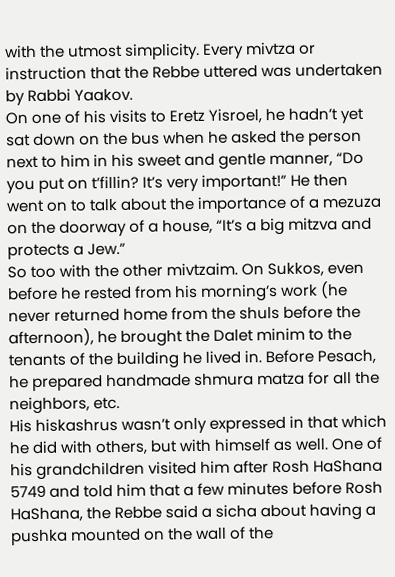with the utmost simplicity. Every mivtza or instruction that the Rebbe uttered was undertaken by Rabbi Yaakov.
On one of his visits to Eretz Yisroel, he hadn’t yet sat down on the bus when he asked the person next to him in his sweet and gentle manner, “Do you put on t’fillin? It’s very important!” He then went on to talk about the importance of a mezuza on the doorway of a house, “It’s a big mitzva and protects a Jew.”
So too with the other mivtzaim. On Sukkos, even before he rested from his morning’s work (he never returned home from the shuls before the afternoon), he brought the Dalet minim to the tenants of the building he lived in. Before Pesach, he prepared handmade shmura matza for all the neighbors, etc.
His hiskashrus wasn’t only expressed in that which he did with others, but with himself as well. One of his grandchildren visited him after Rosh HaShana 5749 and told him that a few minutes before Rosh HaShana, the Rebbe said a sicha about having a pushka mounted on the wall of the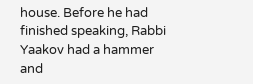house. Before he had finished speaking, Rabbi Yaakov had a hammer and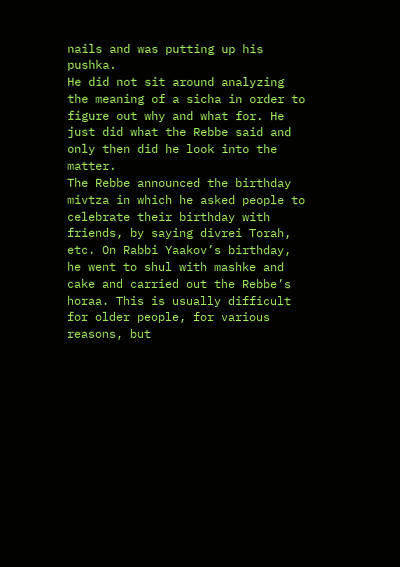nails and was putting up his pushka.
He did not sit around analyzing the meaning of a sicha in order to figure out why and what for. He just did what the Rebbe said and only then did he look into the matter.
The Rebbe announced the birthday mivtza in which he asked people to celebrate their birthday with friends, by saying divrei Torah, etc. On Rabbi Yaakov’s birthday, he went to shul with mashke and cake and carried out the Rebbe’s horaa. This is usually difficult for older people, for various reasons, but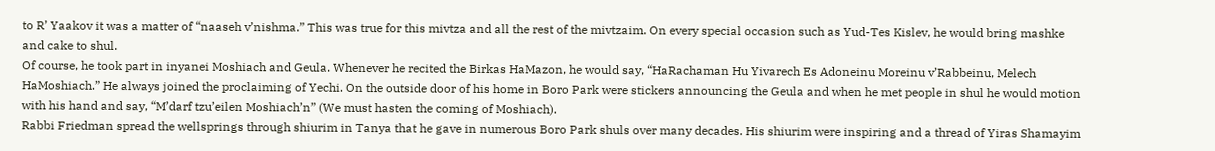to R’ Yaakov it was a matter of “naaseh v’nishma.” This was true for this mivtza and all the rest of the mivtzaim. On every special occasion such as Yud-Tes Kislev, he would bring mashke and cake to shul.
Of course, he took part in inyanei Moshiach and Geula. Whenever he recited the Birkas HaMazon, he would say, “HaRachaman Hu Yivarech Es Adoneinu Moreinu v’Rabbeinu, Melech HaMoshiach.” He always joined the proclaiming of Yechi. On the outside door of his home in Boro Park were stickers announcing the Geula and when he met people in shul he would motion with his hand and say, “M’darf tzu’eilen Moshiach’n” (We must hasten the coming of Moshiach).
Rabbi Friedman spread the wellsprings through shiurim in Tanya that he gave in numerous Boro Park shuls over many decades. His shiurim were inspiring and a thread of Yiras Shamayim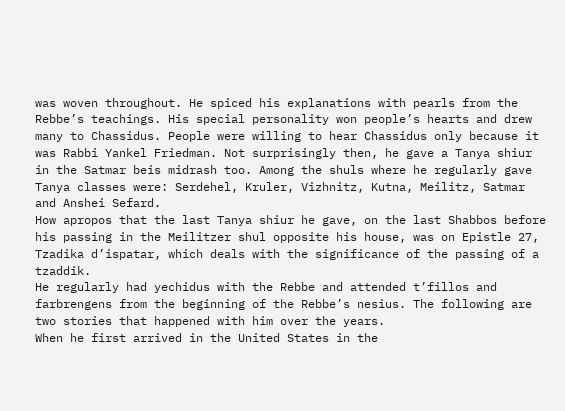was woven throughout. He spiced his explanations with pearls from the Rebbe’s teachings. His special personality won people’s hearts and drew many to Chassidus. People were willing to hear Chassidus only because it was Rabbi Yankel Friedman. Not surprisingly then, he gave a Tanya shiur in the Satmar beis midrash too. Among the shuls where he regularly gave Tanya classes were: Serdehel, Kruler, Vizhnitz, Kutna, Meilitz, Satmar and Anshei Sefard.
How apropos that the last Tanya shiur he gave, on the last Shabbos before his passing in the Meilitzer shul opposite his house, was on Epistle 27, Tzadika d’ispatar, which deals with the significance of the passing of a tzaddik.
He regularly had yechidus with the Rebbe and attended t’fillos and farbrengens from the beginning of the Rebbe’s nesius. The following are two stories that happened with him over the years.
When he first arrived in the United States in the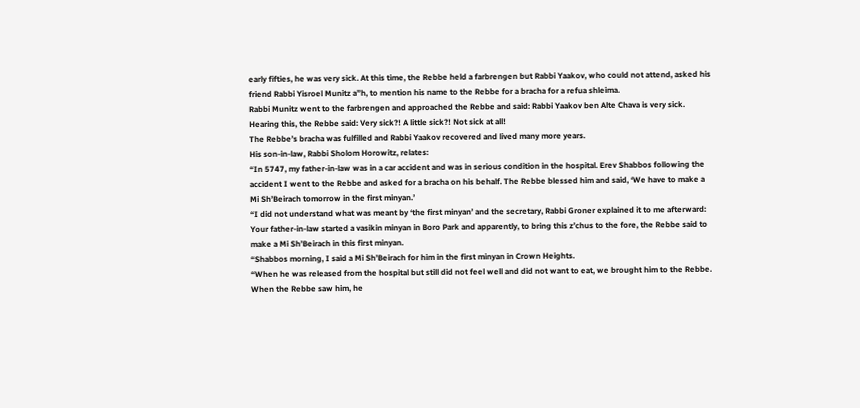early fifties, he was very sick. At this time, the Rebbe held a farbrengen but Rabbi Yaakov, who could not attend, asked his friend Rabbi Yisroel Munitz a”h, to mention his name to the Rebbe for a bracha for a refua shleima.
Rabbi Munitz went to the farbrengen and approached the Rebbe and said: Rabbi Yaakov ben Alte Chava is very sick.
Hearing this, the Rebbe said: Very sick?! A little sick?! Not sick at all!
The Rebbe’s bracha was fulfilled and Rabbi Yaakov recovered and lived many more years.
His son-in-law, Rabbi Sholom Horowitz, relates:
“In 5747, my father-in-law was in a car accident and was in serious condition in the hospital. Erev Shabbos following the accident I went to the Rebbe and asked for a bracha on his behalf. The Rebbe blessed him and said, ‘We have to make a Mi Sh’Beirach tomorrow in the first minyan.’
“I did not understand what was meant by ‘the first minyan’ and the secretary, Rabbi Groner explained it to me afterward: Your father-in-law started a vasikin minyan in Boro Park and apparently, to bring this z’chus to the fore, the Rebbe said to make a Mi Sh’Beirach in this first minyan.
“Shabbos morning, I said a Mi Sh’Beirach for him in the first minyan in Crown Heights.
“When he was released from the hospital but still did not feel well and did not want to eat, we brought him to the Rebbe. When the Rebbe saw him, he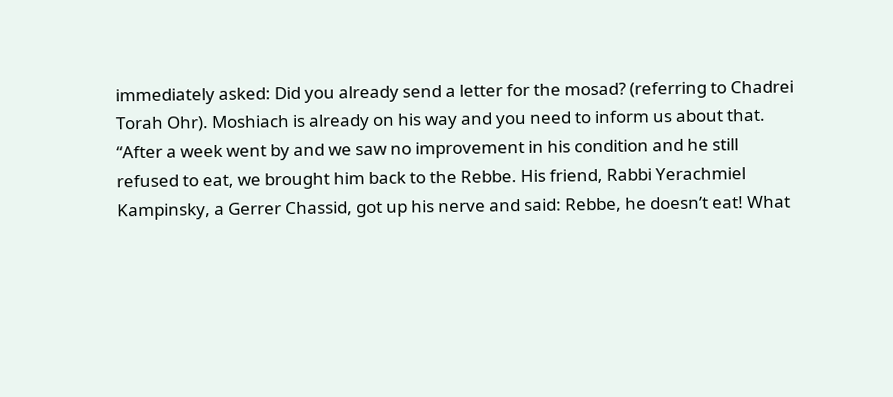immediately asked: Did you already send a letter for the mosad? (referring to Chadrei Torah Ohr). Moshiach is already on his way and you need to inform us about that.
“After a week went by and we saw no improvement in his condition and he still refused to eat, we brought him back to the Rebbe. His friend, Rabbi Yerachmiel Kampinsky, a Gerrer Chassid, got up his nerve and said: Rebbe, he doesn’t eat! What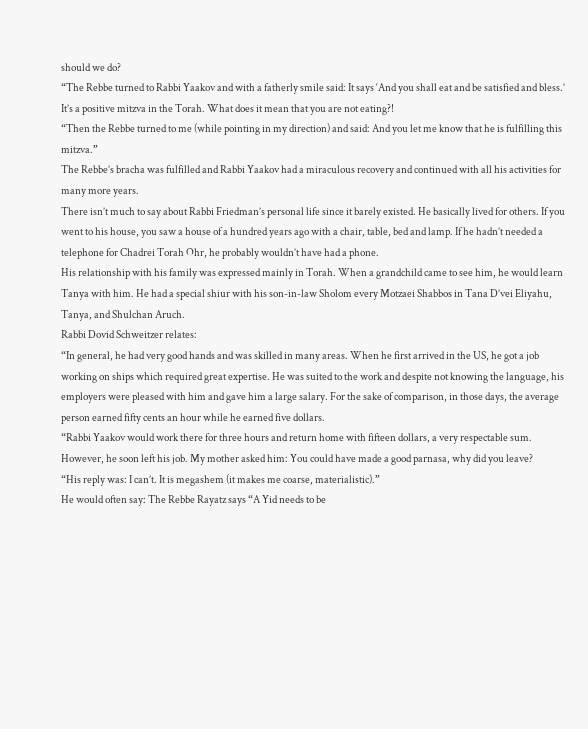should we do?
“The Rebbe turned to Rabbi Yaakov and with a fatherly smile said: It says ‘And you shall eat and be satisfied and bless.’ It’s a positive mitzva in the Torah. What does it mean that you are not eating?!
“Then the Rebbe turned to me (while pointing in my direction) and said: And you let me know that he is fulfilling this mitzva.”
The Rebbe’s bracha was fulfilled and Rabbi Yaakov had a miraculous recovery and continued with all his activities for many more years.
There isn’t much to say about Rabbi Friedman’s personal life since it barely existed. He basically lived for others. If you went to his house, you saw a house of a hundred years ago with a chair, table, bed and lamp. If he hadn’t needed a telephone for Chadrei Torah Ohr, he probably wouldn’t have had a phone.
His relationship with his family was expressed mainly in Torah. When a grandchild came to see him, he would learn Tanya with him. He had a special shiur with his son-in-law Sholom every Motzaei Shabbos in Tana D’vei Eliyahu, Tanya, and Shulchan Aruch.
Rabbi Dovid Schweitzer relates:
“In general, he had very good hands and was skilled in many areas. When he first arrived in the US, he got a job working on ships which required great expertise. He was suited to the work and despite not knowing the language, his employers were pleased with him and gave him a large salary. For the sake of comparison, in those days, the average person earned fifty cents an hour while he earned five dollars.
“Rabbi Yaakov would work there for three hours and return home with fifteen dollars, a very respectable sum. However, he soon left his job. My mother asked him: You could have made a good parnasa, why did you leave?
“His reply was: I can’t. It is megashem (it makes me coarse, materialistic).”
He would often say: The Rebbe Rayatz says “A Yid needs to be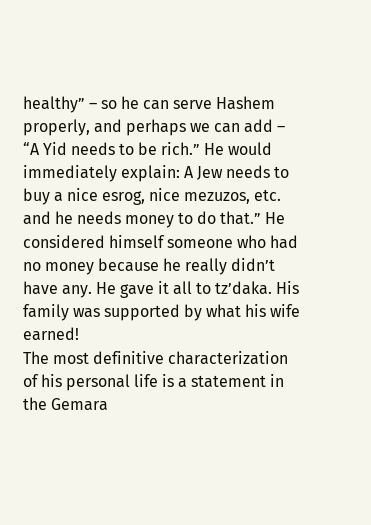healthy” – so he can serve Hashem properly, and perhaps we can add – “A Yid needs to be rich.” He would immediately explain: A Jew needs to buy a nice esrog, nice mezuzos, etc. and he needs money to do that.” He considered himself someone who had no money because he really didn’t have any. He gave it all to tz’daka. His family was supported by what his wife earned!
The most definitive characterization of his personal life is a statement in the Gemara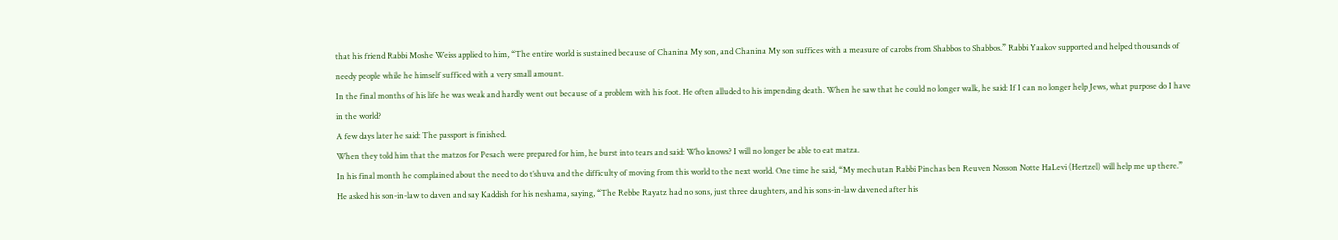that his friend Rabbi Moshe Weiss applied to him, “The entire world is sustained because of Chanina My son, and Chanina My son suffices with a measure of carobs from Shabbos to Shabbos.” Rabbi Yaakov supported and helped thousands of needy people while he himself sufficed with a very small amount.
In the final months of his life he was weak and hardly went out because of a problem with his foot. He often alluded to his impending death. When he saw that he could no longer walk, he said: If I can no longer help Jews, what purpose do I have in the world?
A few days later he said: The passport is finished.
When they told him that the matzos for Pesach were prepared for him, he burst into tears and said: Who knows? I will no longer be able to eat matza.
In his final month he complained about the need to do t’shuva and the difficulty of moving from this world to the next world. One time he said, “My mechutan Rabbi Pinchas ben Reuven Nosson Notte HaLevi (Hertzel) will help me up there.”
He asked his son-in-law to daven and say Kaddish for his neshama, saying, “The Rebbe Rayatz had no sons, just three daughters, and his sons-in-law davened after his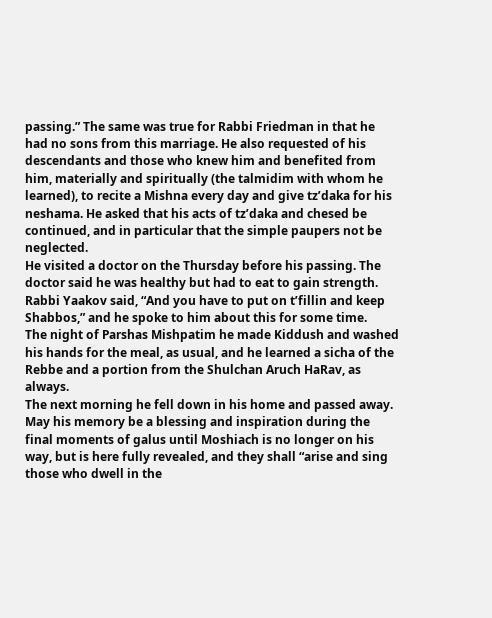passing.” The same was true for Rabbi Friedman in that he had no sons from this marriage. He also requested of his descendants and those who knew him and benefited from him, materially and spiritually (the talmidim with whom he learned), to recite a Mishna every day and give tz’daka for his neshama. He asked that his acts of tz’daka and chesed be continued, and in particular that the simple paupers not be neglected.
He visited a doctor on the Thursday before his passing. The doctor said he was healthy but had to eat to gain strength. Rabbi Yaakov said, “And you have to put on t’fillin and keep Shabbos,” and he spoke to him about this for some time.
The night of Parshas Mishpatim he made Kiddush and washed his hands for the meal, as usual, and he learned a sicha of the Rebbe and a portion from the Shulchan Aruch HaRav, as always.
The next morning he fell down in his home and passed away.
May his memory be a blessing and inspiration during the final moments of galus until Moshiach is no longer on his way, but is here fully revealed, and they shall “arise and sing those who dwell in the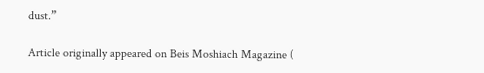dust.”

Article originally appeared on Beis Moshiach Magazine (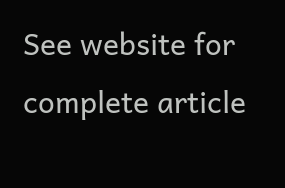See website for complete article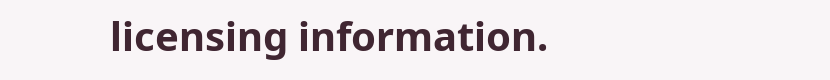licensing information.